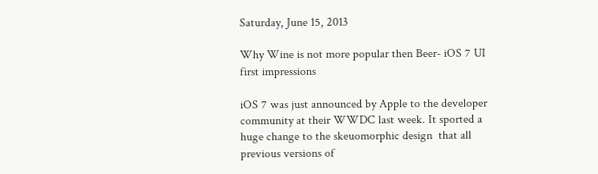Saturday, June 15, 2013

Why Wine is not more popular then Beer- iOS 7 UI first impressions

iOS 7 was just announced by Apple to the developer community at their WWDC last week. It sported a huge change to the skeuomorphic design  that all previous versions of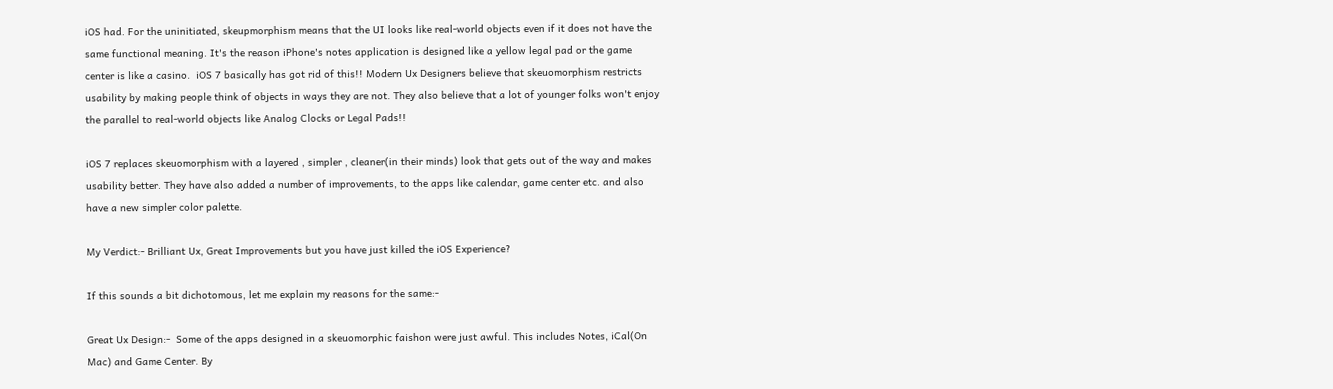iOS had. For the uninitiated, skeupmorphism means that the UI looks like real-world objects even if it does not have the same functional meaning. It's the reason iPhone's notes application is designed like a yellow legal pad or the game center is like a casino.  iOS 7 basically has got rid of this!! Modern Ux Designers believe that skeuomorphism restricts usability by making people think of objects in ways they are not. They also believe that a lot of younger folks won't enjoy the parallel to real-world objects like Analog Clocks or Legal Pads!!

iOS 7 replaces skeuomorphism with a layered , simpler , cleaner(in their minds) look that gets out of the way and makes usability better. They have also added a number of improvements, to the apps like calendar, game center etc. and also have a new simpler color palette.

My Verdict:- Brilliant Ux, Great Improvements but you have just killed the iOS Experience?

If this sounds a bit dichotomous, let me explain my reasons for the same:-

Great Ux Design:-  Some of the apps designed in a skeuomorphic faishon were just awful. This includes Notes, iCal(On Mac) and Game Center. By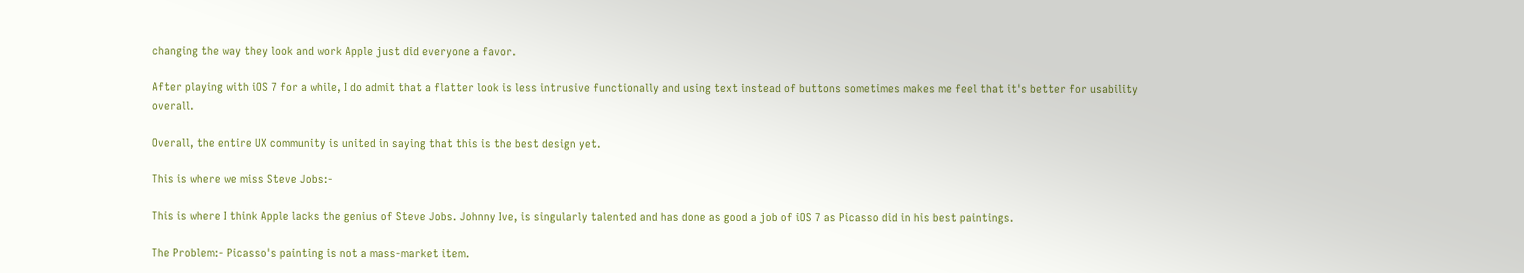changing the way they look and work Apple just did everyone a favor.

After playing with iOS 7 for a while, I do admit that a flatter look is less intrusive functionally and using text instead of buttons sometimes makes me feel that it's better for usability overall.

Overall, the entire UX community is united in saying that this is the best design yet.

This is where we miss Steve Jobs:-

This is where I think Apple lacks the genius of Steve Jobs. Johnny Ive, is singularly talented and has done as good a job of iOS 7 as Picasso did in his best paintings.

The Problem:- Picasso's painting is not a mass-market item.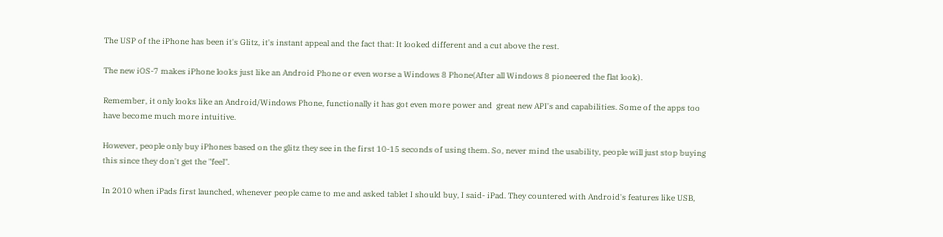The USP of the iPhone has been it's Glitz, it's instant appeal and the fact that: It looked different and a cut above the rest.

The new iOS-7 makes iPhone looks just like an Android Phone or even worse a Windows 8 Phone(After all Windows 8 pioneered the flat look).

Remember, it only looks like an Android/Windows Phone, functionally it has got even more power and  great new API's and capabilities. Some of the apps too have become much more intuitive.

However, people only buy iPhones based on the glitz they see in the first 10-15 seconds of using them. So, never mind the usability, people will just stop buying this since they don't get the "feel".

In 2010 when iPads first launched, whenever people came to me and asked tablet I should buy, I said- iPad. They countered with Android's features like USB,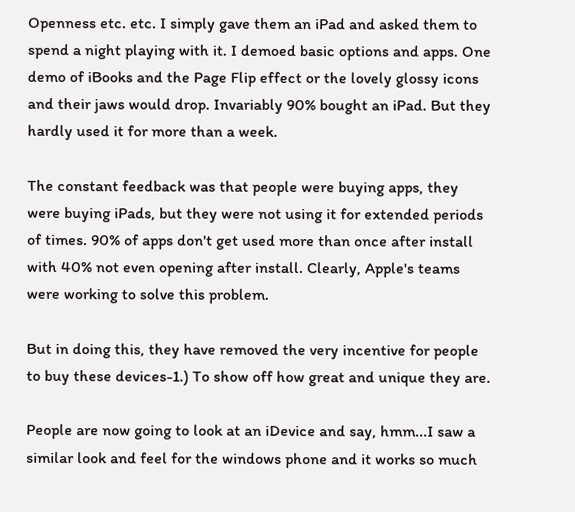Openness etc. etc. I simply gave them an iPad and asked them to spend a night playing with it. I demoed basic options and apps. One demo of iBooks and the Page Flip effect or the lovely glossy icons and their jaws would drop. Invariably 90% bought an iPad. But they hardly used it for more than a week.

The constant feedback was that people were buying apps, they were buying iPads, but they were not using it for extended periods of times. 90% of apps don't get used more than once after install with 40% not even opening after install. Clearly, Apple's teams were working to solve this problem.

But in doing this, they have removed the very incentive for people to buy these devices-1.) To show off how great and unique they are.

People are now going to look at an iDevice and say, hmm...I saw a similar look and feel for the windows phone and it works so much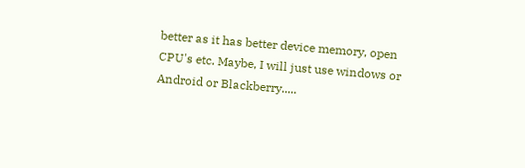better as it has better device memory, open CPU's etc. Maybe, I will just use windows or Android or Blackberry.....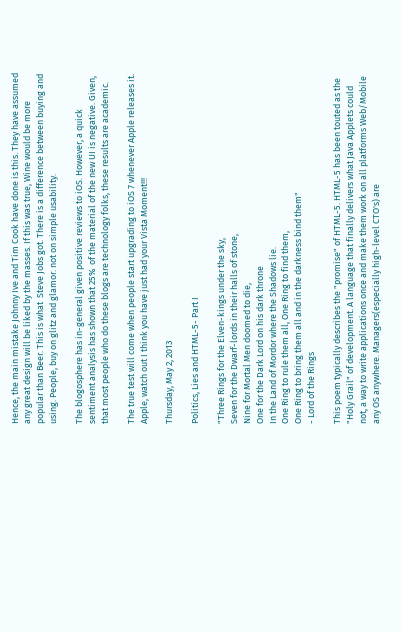Hence, the main mistake Johnny Ive and Tim Cook have done is this. They have assumed any great design will be liked by the masses. If this was true, Wine would be more popular than Beer. This is what  Steve Jobs got. There is a difference between buying and using. People, buy on glitz and glamor. not on simple usability.

The blogosphere has in-general given positive reviews to iOS. However, a quick sentiment analysis has shown that 25%  of the material of the new UI is negative. Given, that most people who do these blogs are technology folks, these results are academic.

The true test will come when people start upgrading to iOS 7 whenever Apple releases it. Apple, watch out I think you have just had your Vista Moment!!!

Thursday, May 2, 2013

Politics, Lies and HTML-5- Part I

"Three Rings for the Elven-kings under the sky,
Seven for the Dwarf-lords in their halls of stone,
Nine for Mortal Men doomed to die,
One for the Dark Lord on his dark throne
In the Land of Mordor where the Shadows lie.
One Ring to rule them all, One Ring to find them,
One Ring to bring them all and in the darkness bind them"
- Lord of the Rings

This poem typically describes the "promise" of HTML-5. HTML-5 has been touted as the "Holy Grail" of development. A language that finally delivers what Java Applets could not, a way to write applications once and make them work on all platforms Web/Mobile any OS anywhere. Managers(especially high-level CTO's) are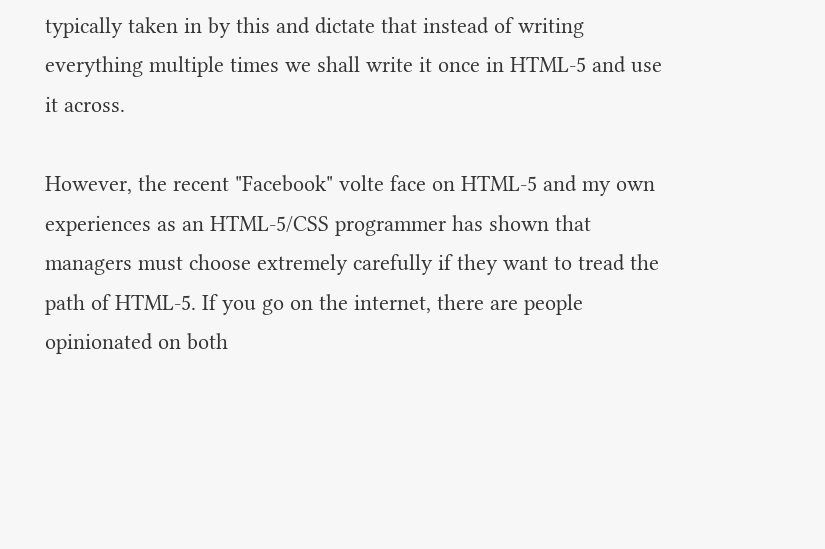typically taken in by this and dictate that instead of writing everything multiple times we shall write it once in HTML-5 and use it across.

However, the recent "Facebook" volte face on HTML-5 and my own experiences as an HTML-5/CSS programmer has shown that managers must choose extremely carefully if they want to tread the path of HTML-5. If you go on the internet, there are people opinionated on both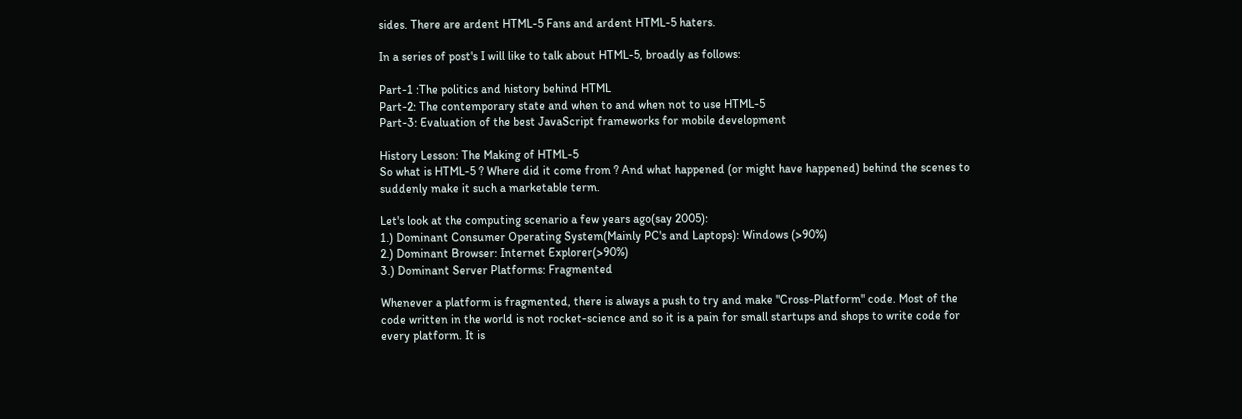sides. There are ardent HTML-5 Fans and ardent HTML-5 haters.

In a series of post's I will like to talk about HTML-5, broadly as follows:

Part-1 :The politics and history behind HTML
Part-2: The contemporary state and when to and when not to use HTML-5
Part-3: Evaluation of the best JavaScript frameworks for mobile development

History Lesson: The Making of HTML-5
So what is HTML-5 ? Where did it come from ? And what happened (or might have happened) behind the scenes to suddenly make it such a marketable term.

Let's look at the computing scenario a few years ago(say 2005):
1.) Dominant Consumer Operating System(Mainly PC's and Laptops): Windows (>90%)
2.) Dominant Browser: Internet Explorer(>90%)
3.) Dominant Server Platforms: Fragmented

Whenever a platform is fragmented, there is always a push to try and make "Cross-Platform" code. Most of the code written in the world is not rocket-science and so it is a pain for small startups and shops to write code for every platform. It is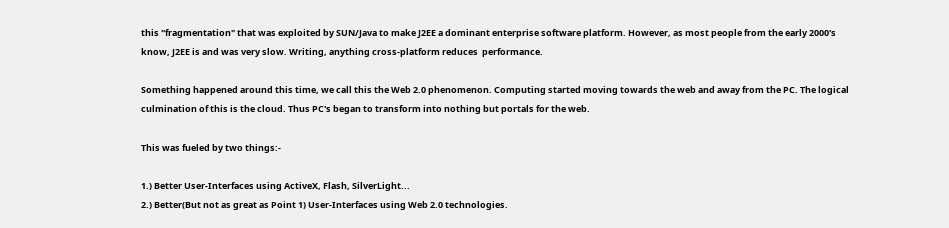this "fragmentation" that was exploited by SUN/Java to make J2EE a dominant enterprise software platform. However, as most people from the early 2000's know, J2EE is and was very slow. Writing, anything cross-platform reduces  performance.

Something happened around this time, we call this the Web 2.0 phenomenon. Computing started moving towards the web and away from the PC. The logical culmination of this is the cloud. Thus PC's began to transform into nothing but portals for the web.

This was fueled by two things:-

1.) Better User-Interfaces using ActiveX, Flash, SilverLight...
2.) Better(But not as great as Point 1) User-Interfaces using Web 2.0 technologies.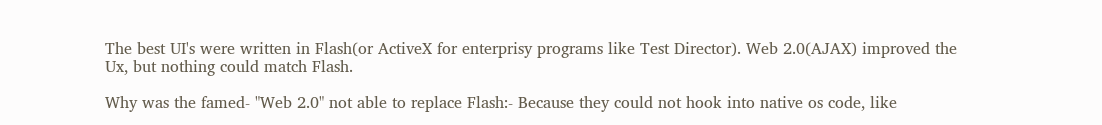The best UI's were written in Flash(or ActiveX for enterprisy programs like Test Director). Web 2.0(AJAX) improved the Ux, but nothing could match Flash.

Why was the famed- "Web 2.0" not able to replace Flash:- Because they could not hook into native os code, like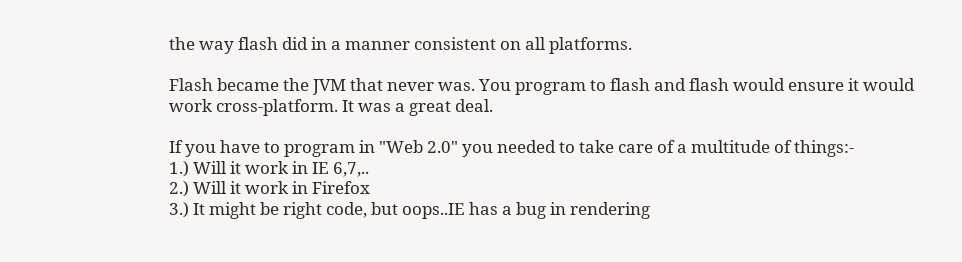the way flash did in a manner consistent on all platforms.

Flash became the JVM that never was. You program to flash and flash would ensure it would work cross-platform. It was a great deal.

If you have to program in "Web 2.0" you needed to take care of a multitude of things:-
1.) Will it work in IE 6,7,..
2.) Will it work in Firefox
3.) It might be right code, but oops..IE has a bug in rendering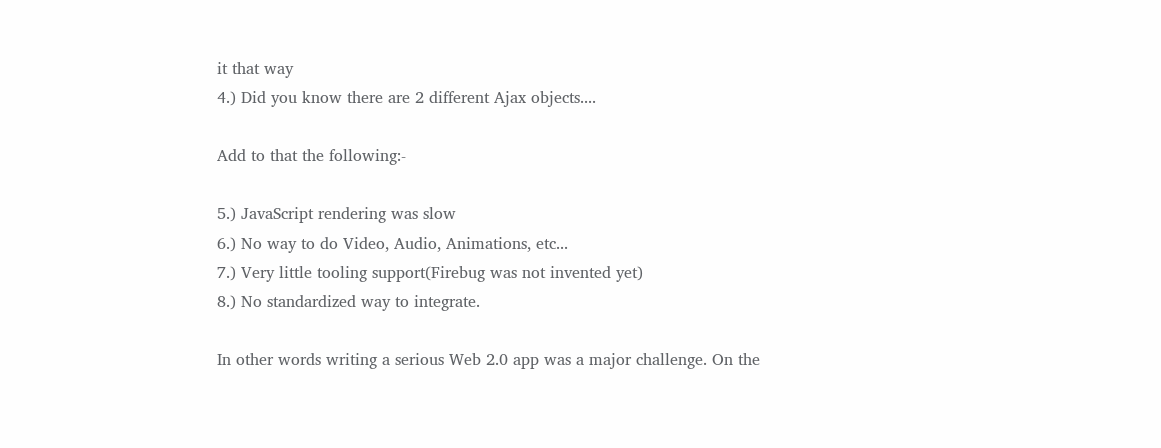it that way
4.) Did you know there are 2 different Ajax objects....

Add to that the following:-

5.) JavaScript rendering was slow
6.) No way to do Video, Audio, Animations, etc...
7.) Very little tooling support(Firebug was not invented yet)
8.) No standardized way to integrate.

In other words writing a serious Web 2.0 app was a major challenge. On the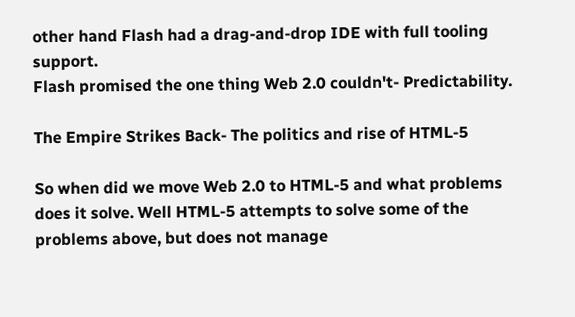other hand Flash had a drag-and-drop IDE with full tooling support.
Flash promised the one thing Web 2.0 couldn't- Predictability.

The Empire Strikes Back- The politics and rise of HTML-5

So when did we move Web 2.0 to HTML-5 and what problems does it solve. Well HTML-5 attempts to solve some of the problems above, but does not manage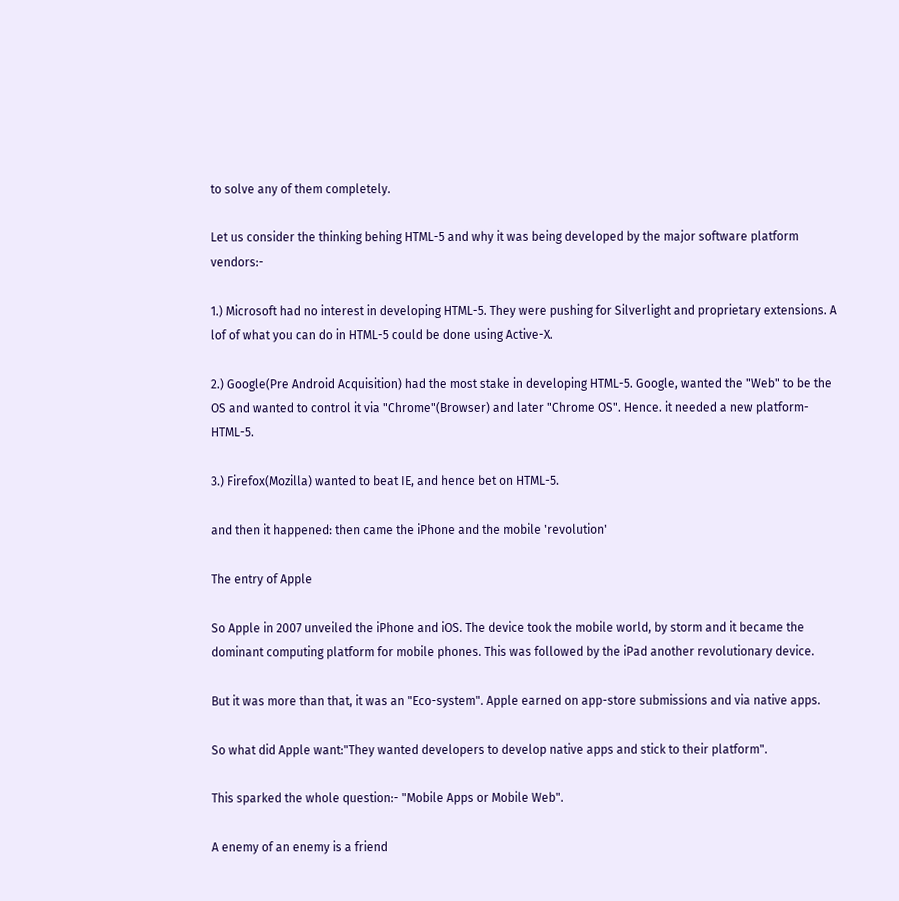to solve any of them completely.

Let us consider the thinking behing HTML-5 and why it was being developed by the major software platform vendors:-

1.) Microsoft had no interest in developing HTML-5. They were pushing for Silverlight and proprietary extensions. A lof of what you can do in HTML-5 could be done using Active-X.

2.) Google(Pre Android Acquisition) had the most stake in developing HTML-5. Google, wanted the "Web" to be the OS and wanted to control it via "Chrome"(Browser) and later "Chrome OS". Hence. it needed a new platform- HTML-5.

3.) Firefox(Mozilla) wanted to beat IE, and hence bet on HTML-5.

and then it happened: then came the iPhone and the mobile 'revolution'

The entry of Apple

So Apple in 2007 unveiled the iPhone and iOS. The device took the mobile world, by storm and it became the dominant computing platform for mobile phones. This was followed by the iPad another revolutionary device.

But it was more than that, it was an "Eco-system". Apple earned on app-store submissions and via native apps.

So what did Apple want:"They wanted developers to develop native apps and stick to their platform".

This sparked the whole question:- "Mobile Apps or Mobile Web".

A enemy of an enemy is a friend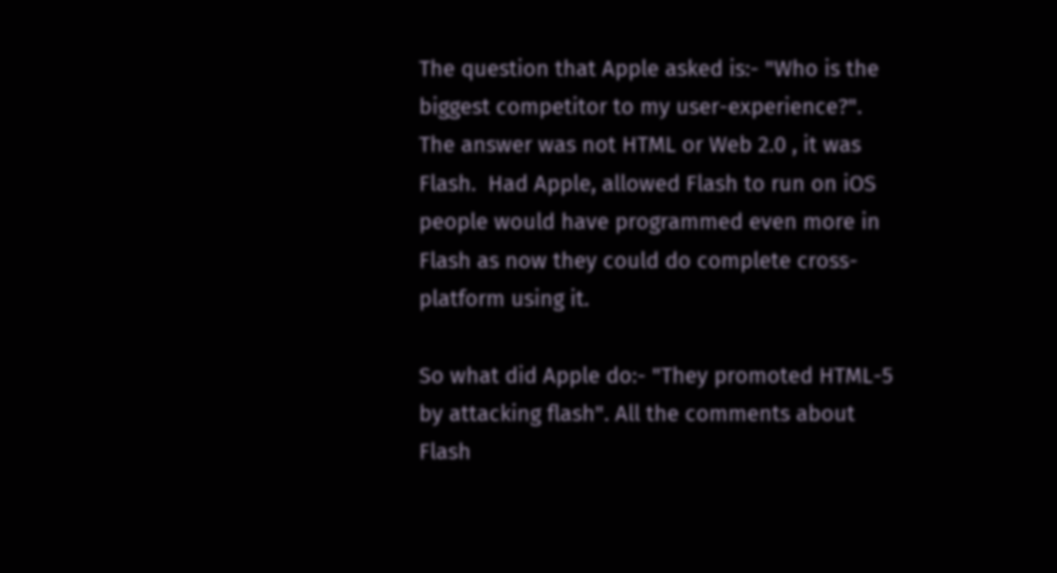The question that Apple asked is:- "Who is the biggest competitor to my user-experience?". The answer was not HTML or Web 2.0 , it was Flash.  Had Apple, allowed Flash to run on iOS people would have programmed even more in Flash as now they could do complete cross-platform using it.

So what did Apple do:- "They promoted HTML-5 by attacking flash". All the comments about Flash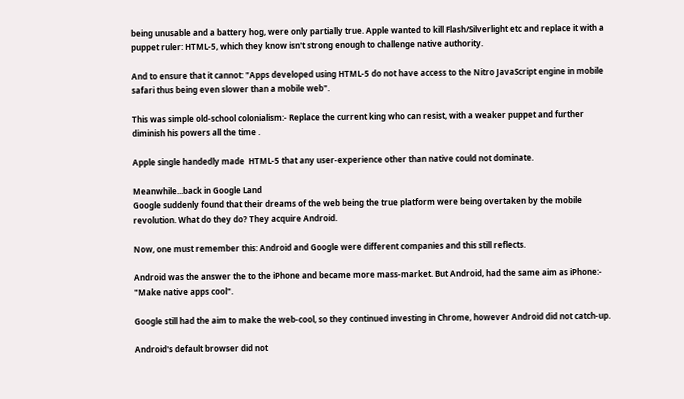being unusable and a battery hog, were only partially true. Apple wanted to kill Flash/Silverlight etc and replace it with a puppet ruler: HTML-5, which they know isn't strong enough to challenge native authority.

And to ensure that it cannot: "Apps developed using HTML-5 do not have access to the Nitro JavaScript engine in mobile safari thus being even slower than a mobile web".

This was simple old-school colonialism:- Replace the current king who can resist, with a weaker puppet and further diminish his powers all the time .

Apple single handedly made  HTML-5 that any user-experience other than native could not dominate.

Meanwhile...back in Google Land
Google suddenly found that their dreams of the web being the true platform were being overtaken by the mobile revolution. What do they do? They acquire Android.

Now, one must remember this: Android and Google were different companies and this still reflects.

Android was the answer the to the iPhone and became more mass-market. But Android, had the same aim as iPhone:- "Make native apps cool".

Google still had the aim to make the web-cool, so they continued investing in Chrome, however Android did not catch-up.

Android's default browser did not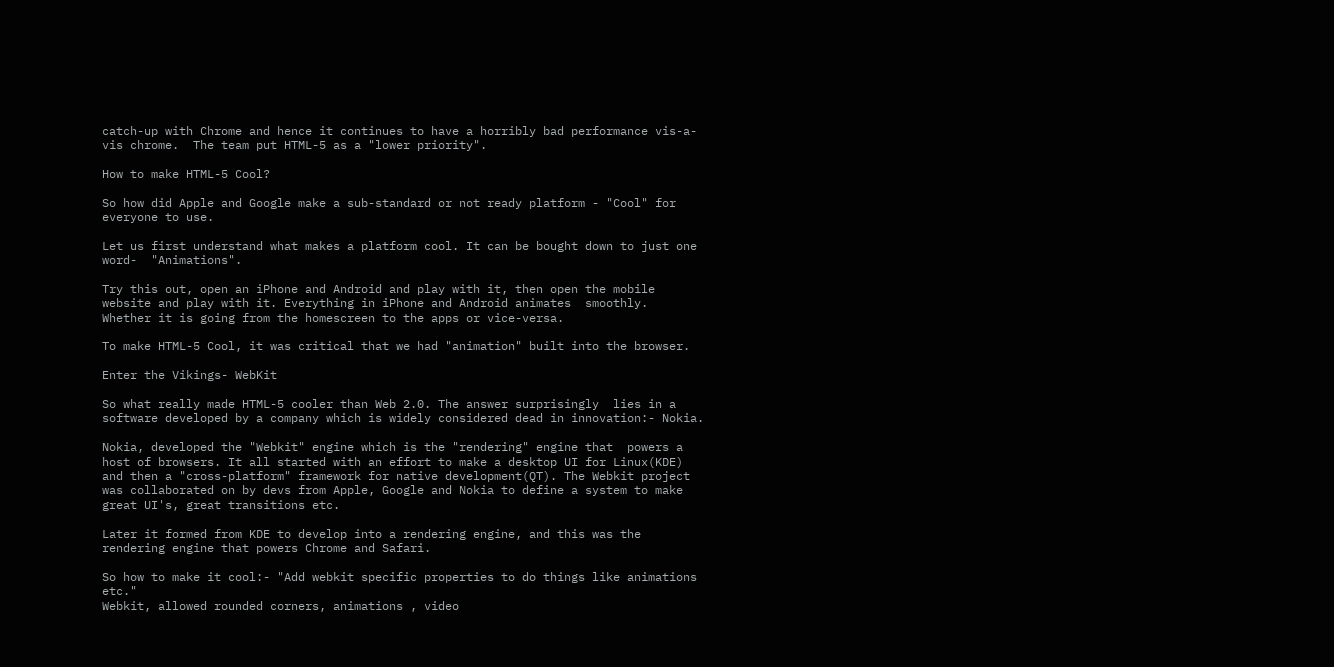catch-up with Chrome and hence it continues to have a horribly bad performance vis-a-vis chrome.  The team put HTML-5 as a "lower priority".

How to make HTML-5 Cool?

So how did Apple and Google make a sub-standard or not ready platform - "Cool" for everyone to use.

Let us first understand what makes a platform cool. It can be bought down to just one word-  "Animations".

Try this out, open an iPhone and Android and play with it, then open the mobile website and play with it. Everything in iPhone and Android animates  smoothly.  Whether it is going from the homescreen to the apps or vice-versa.

To make HTML-5 Cool, it was critical that we had "animation" built into the browser.

Enter the Vikings- WebKit

So what really made HTML-5 cooler than Web 2.0. The answer surprisingly  lies in a software developed by a company which is widely considered dead in innovation:- Nokia.

Nokia, developed the "Webkit" engine which is the "rendering" engine that  powers a host of browsers. It all started with an effort to make a desktop UI for Linux(KDE) and then a "cross-platform" framework for native development(QT). The Webkit project was collaborated on by devs from Apple, Google and Nokia to define a system to make great UI's, great transitions etc.

Later it formed from KDE to develop into a rendering engine, and this was the rendering engine that powers Chrome and Safari.

So how to make it cool:- "Add webkit specific properties to do things like animations etc."
Webkit, allowed rounded corners, animations , video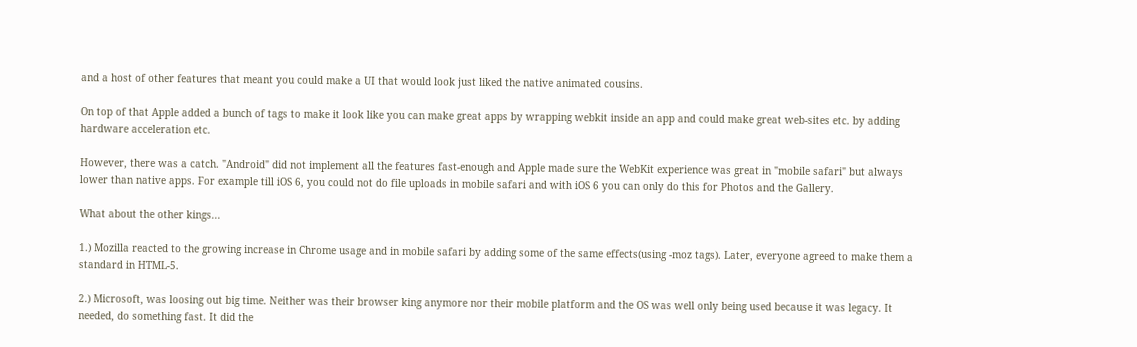and a host of other features that meant you could make a UI that would look just liked the native animated cousins.

On top of that Apple added a bunch of tags to make it look like you can make great apps by wrapping webkit inside an app and could make great web-sites etc. by adding hardware acceleration etc.

However, there was a catch. "Android" did not implement all the features fast-enough and Apple made sure the WebKit experience was great in "mobile safari" but always lower than native apps. For example till iOS 6, you could not do file uploads in mobile safari and with iOS 6 you can only do this for Photos and the Gallery.

What about the other kings...

1.) Mozilla reacted to the growing increase in Chrome usage and in mobile safari by adding some of the same effects(using -moz tags). Later, everyone agreed to make them a standard in HTML-5.

2.) Microsoft, was loosing out big time. Neither was their browser king anymore nor their mobile platform and the OS was well only being used because it was legacy. It needed, do something fast. It did the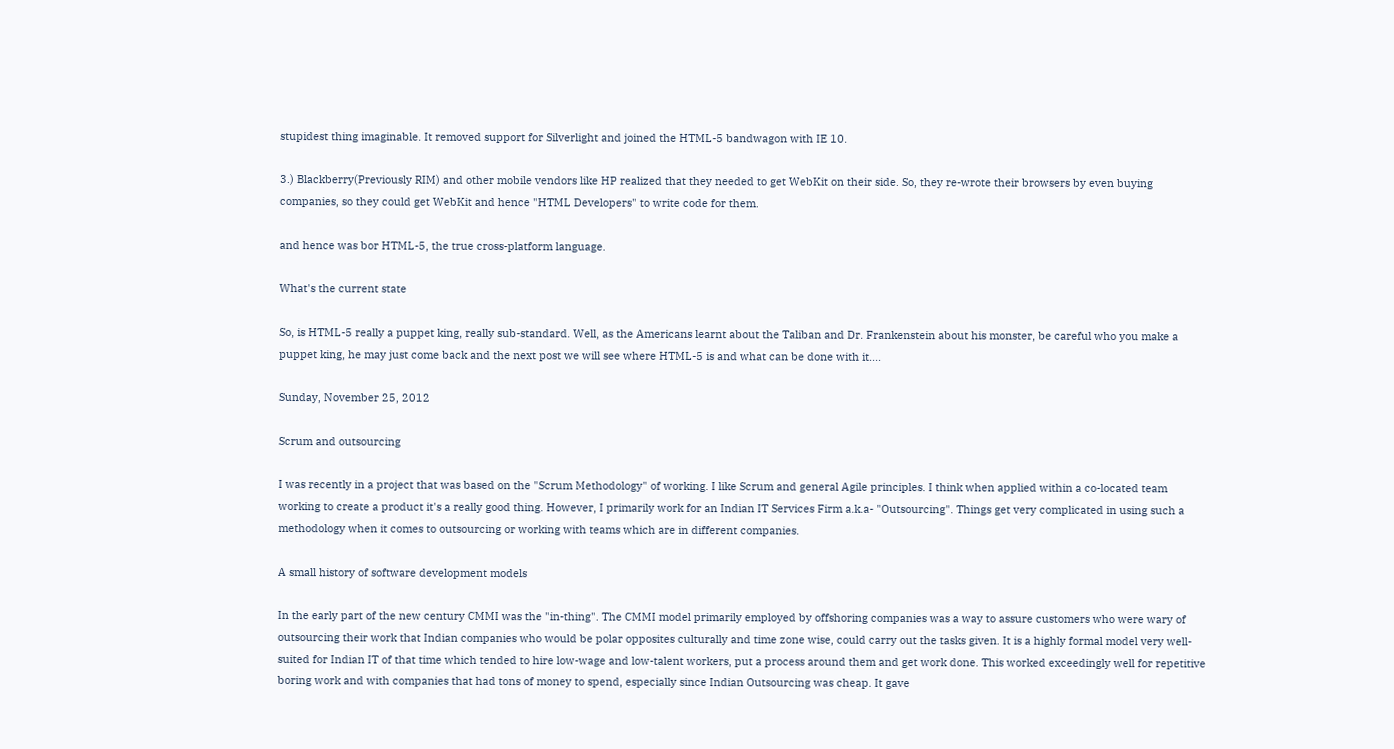stupidest thing imaginable. It removed support for Silverlight and joined the HTML-5 bandwagon with IE 10.

3.) Blackberry(Previously RIM) and other mobile vendors like HP realized that they needed to get WebKit on their side. So, they re-wrote their browsers by even buying companies, so they could get WebKit and hence "HTML Developers" to write code for them.

and hence was bor HTML-5, the true cross-platform language.

What's the current state

So, is HTML-5 really a puppet king, really sub-standard. Well, as the Americans learnt about the Taliban and Dr. Frankenstein about his monster, be careful who you make a puppet king, he may just come back and the next post we will see where HTML-5 is and what can be done with it....

Sunday, November 25, 2012

Scrum and outsourcing

I was recently in a project that was based on the "Scrum Methodology" of working. I like Scrum and general Agile principles. I think when applied within a co-located team working to create a product it's a really good thing. However, I primarily work for an Indian IT Services Firm a.k.a- "Outsourcing". Things get very complicated in using such a methodology when it comes to outsourcing or working with teams which are in different companies.

A small history of software development models

In the early part of the new century CMMI was the "in-thing". The CMMI model primarily employed by offshoring companies was a way to assure customers who were wary of outsourcing their work that Indian companies who would be polar opposites culturally and time zone wise, could carry out the tasks given. It is a highly formal model very well-suited for Indian IT of that time which tended to hire low-wage and low-talent workers, put a process around them and get work done. This worked exceedingly well for repetitive boring work and with companies that had tons of money to spend, especially since Indian Outsourcing was cheap. It gave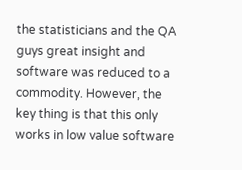the statisticians and the QA guys great insight and software was reduced to a commodity. However, the key thing is that this only works in low value software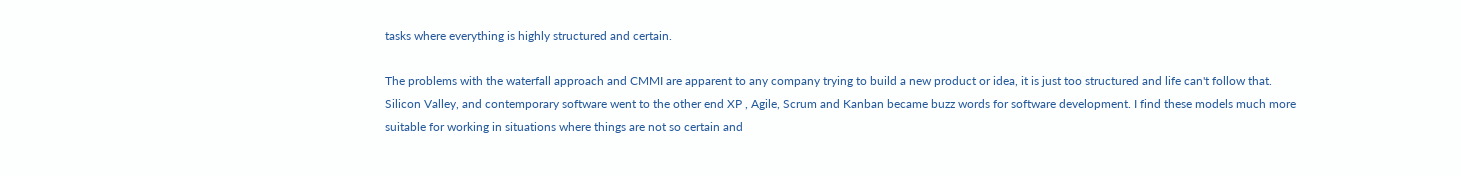tasks where everything is highly structured and certain.

The problems with the waterfall approach and CMMI are apparent to any company trying to build a new product or idea, it is just too structured and life can't follow that. Silicon Valley, and contemporary software went to the other end XP , Agile, Scrum and Kanban became buzz words for software development. I find these models much more suitable for working in situations where things are not so certain and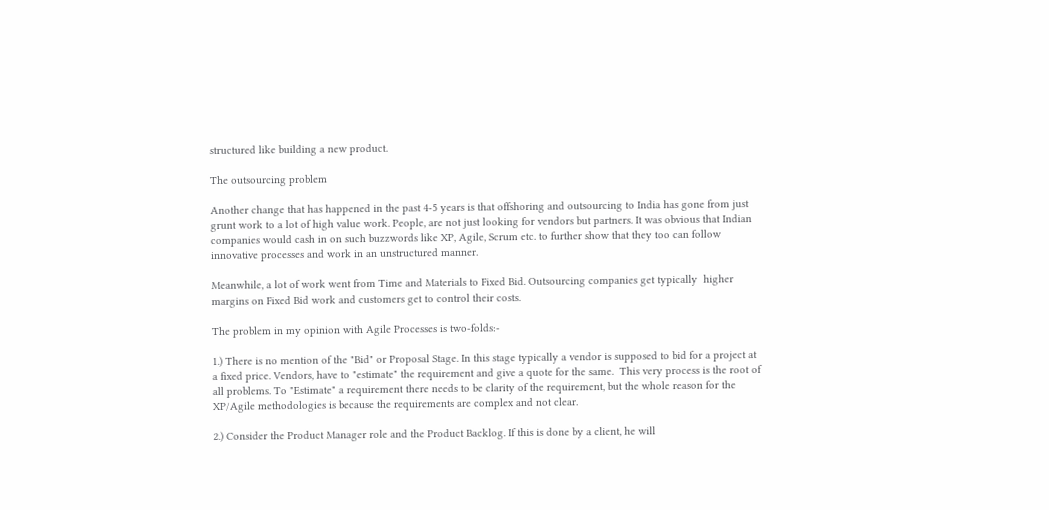structured like building a new product.

The outsourcing problem

Another change that has happened in the past 4-5 years is that offshoring and outsourcing to India has gone from just grunt work to a lot of high value work. People, are not just looking for vendors but partners. It was obvious that Indian companies would cash in on such buzzwords like XP, Agile, Scrum etc. to further show that they too can follow innovative processes and work in an unstructured manner.

Meanwhile, a lot of work went from Time and Materials to Fixed Bid. Outsourcing companies get typically  higher margins on Fixed Bid work and customers get to control their costs.

The problem in my opinion with Agile Processes is two-folds:-

1.) There is no mention of the "Bid" or Proposal Stage. In this stage typically a vendor is supposed to bid for a project at a fixed price. Vendors, have to "estimate" the requirement and give a quote for the same.  This very process is the root of all problems. To "Estimate" a requirement there needs to be clarity of the requirement, but the whole reason for the XP/Agile methodologies is because the requirements are complex and not clear.

2.) Consider the Product Manager role and the Product Backlog. If this is done by a client, he will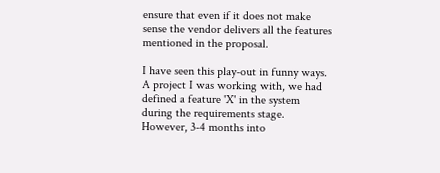ensure that even if it does not make sense the vendor delivers all the features mentioned in the proposal.

I have seen this play-out in funny ways. A project I was working with, we had defined a feature 'X' in the system during the requirements stage. However, 3-4 months into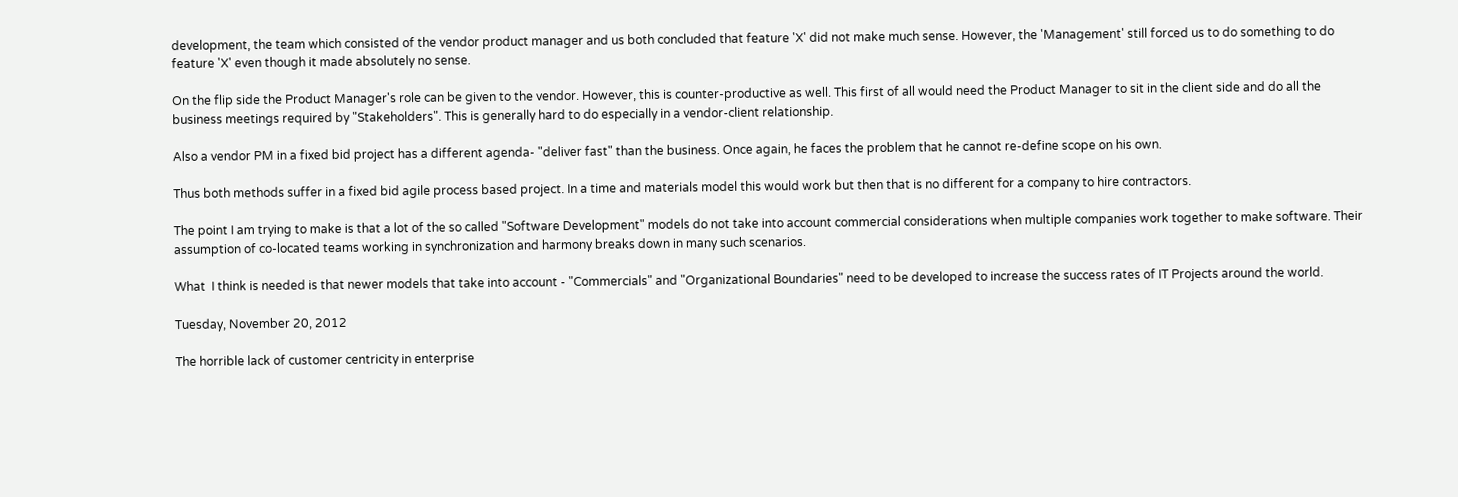development, the team which consisted of the vendor product manager and us both concluded that feature 'X' did not make much sense. However, the 'Management' still forced us to do something to do feature 'X' even though it made absolutely no sense.

On the flip side the Product Manager's role can be given to the vendor. However, this is counter-productive as well. This first of all would need the Product Manager to sit in the client side and do all the business meetings required by "Stakeholders". This is generally hard to do especially in a vendor-client relationship.

Also a vendor PM in a fixed bid project has a different agenda- "deliver fast" than the business. Once again, he faces the problem that he cannot re-define scope on his own.

Thus both methods suffer in a fixed bid agile process based project. In a time and materials model this would work but then that is no different for a company to hire contractors.

The point I am trying to make is that a lot of the so called "Software Development" models do not take into account commercial considerations when multiple companies work together to make software. Their assumption of co-located teams working in synchronization and harmony breaks down in many such scenarios.

What  I think is needed is that newer models that take into account - "Commercials" and "Organizational Boundaries" need to be developed to increase the success rates of IT Projects around the world.

Tuesday, November 20, 2012

The horrible lack of customer centricity in enterprise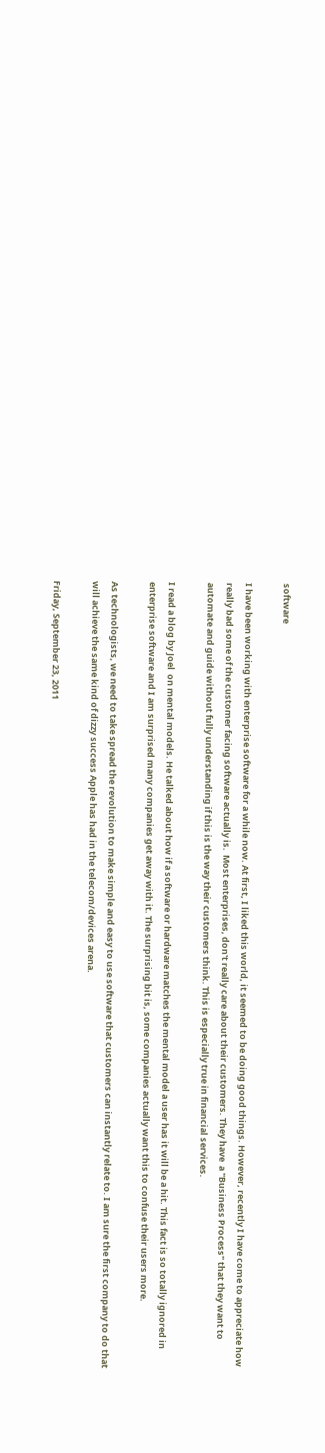software

I have been working with enterprise software for a while now. At first, I liked this world, it seemed to be doing good things. However, recently I have come to appreciate how really bad some of the customer facing software actually is.  Most enterprises, don't really care about their customers. They have  a "Business Process" that they want to automate and guide without fully understanding if this is the way their customers think. This is especially true in financial services.

I read a blog by Joel  on mental models. He talked about how if a software or hardware matches the mental model a user has it will be a hit. This fact is so totally ignored in enterprise software and I am surprised many companies get away with it. The surprising bit is, some companies actually want this to confuse their users more.

As technologists, we need to take spread the revolution to make simple and easy to use software that customers can instantly relate to. I am sure the first company to do that will achieve the same kind of dizzy success Apple has had in the telecom/devices arena.

Friday, September 23, 2011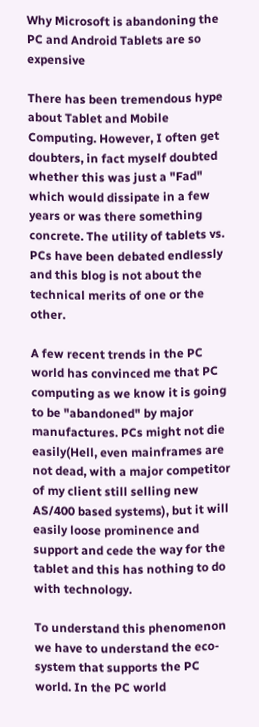Why Microsoft is abandoning the PC and Android Tablets are so expensive

There has been tremendous hype about Tablet and Mobile Computing. However, I often get doubters, in fact myself doubted whether this was just a "Fad" which would dissipate in a few years or was there something concrete. The utility of tablets vs. PCs have been debated endlessly and this blog is not about the technical merits of one or the other.

A few recent trends in the PC world has convinced me that PC computing as we know it is going to be "abandoned" by major manufactures. PCs might not die easily(Hell, even mainframes are not dead, with a major competitor of my client still selling new AS/400 based systems), but it will easily loose prominence and support and cede the way for the tablet and this has nothing to do with technology.

To understand this phenomenon we have to understand the eco-system that supports the PC world. In the PC world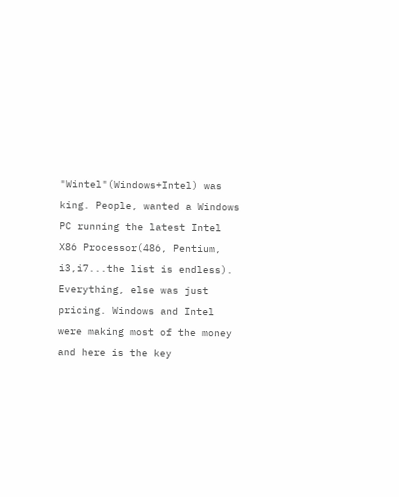"Wintel"(Windows+Intel) was king. People, wanted a Windows PC running the latest Intel X86 Processor(486, Pentium, i3,i7...the list is endless). Everything, else was just pricing. Windows and Intel were making most of the money and here is the key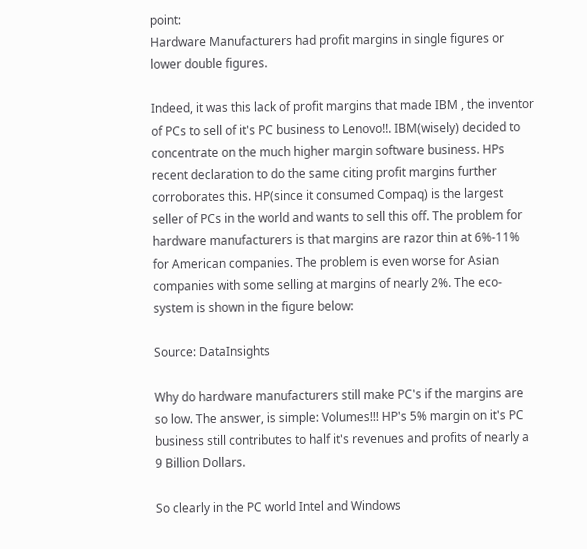point:
Hardware Manufacturers had profit margins in single figures or lower double figures.

Indeed, it was this lack of profit margins that made IBM , the inventor of PCs to sell of it's PC business to Lenovo!!. IBM(wisely) decided to concentrate on the much higher margin software business. HPs recent declaration to do the same citing profit margins further corroborates this. HP(since it consumed Compaq) is the largest seller of PCs in the world and wants to sell this off. The problem for hardware manufacturers is that margins are razor thin at 6%-11% for American companies. The problem is even worse for Asian companies with some selling at margins of nearly 2%. The eco-system is shown in the figure below:

Source: DataInsights

Why do hardware manufacturers still make PC's if the margins are so low. The answer, is simple: Volumes!!! HP's 5% margin on it's PC business still contributes to half it's revenues and profits of nearly a 9 Billion Dollars.

So clearly in the PC world Intel and Windows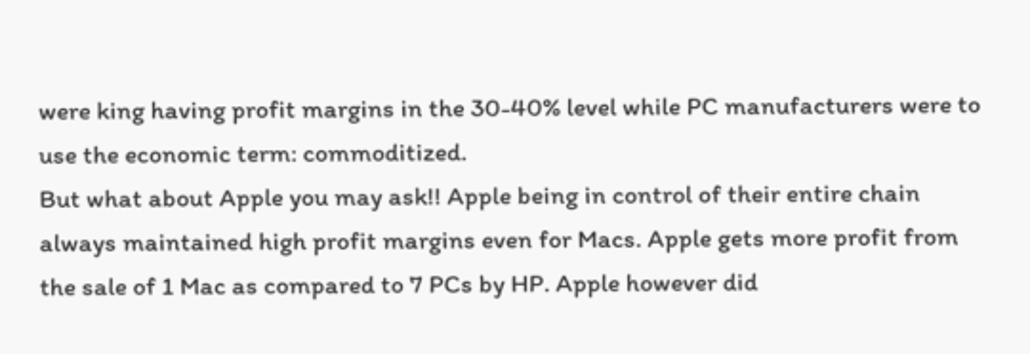were king having profit margins in the 30-40% level while PC manufacturers were to use the economic term: commoditized.
But what about Apple you may ask!! Apple being in control of their entire chain always maintained high profit margins even for Macs. Apple gets more profit from the sale of 1 Mac as compared to 7 PCs by HP. Apple however did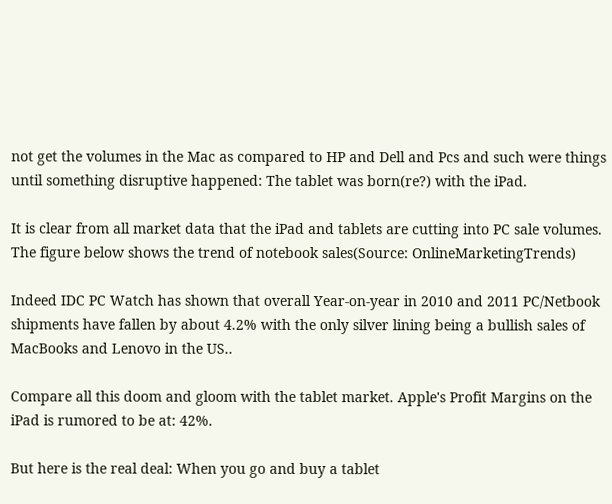not get the volumes in the Mac as compared to HP and Dell and Pcs and such were things until something disruptive happened: The tablet was born(re?) with the iPad.

It is clear from all market data that the iPad and tablets are cutting into PC sale volumes. The figure below shows the trend of notebook sales(Source: OnlineMarketingTrends)

Indeed IDC PC Watch has shown that overall Year-on-year in 2010 and 2011 PC/Netbook shipments have fallen by about 4.2% with the only silver lining being a bullish sales of MacBooks and Lenovo in the US..

Compare all this doom and gloom with the tablet market. Apple's Profit Margins on the iPad is rumored to be at: 42%.

But here is the real deal: When you go and buy a tablet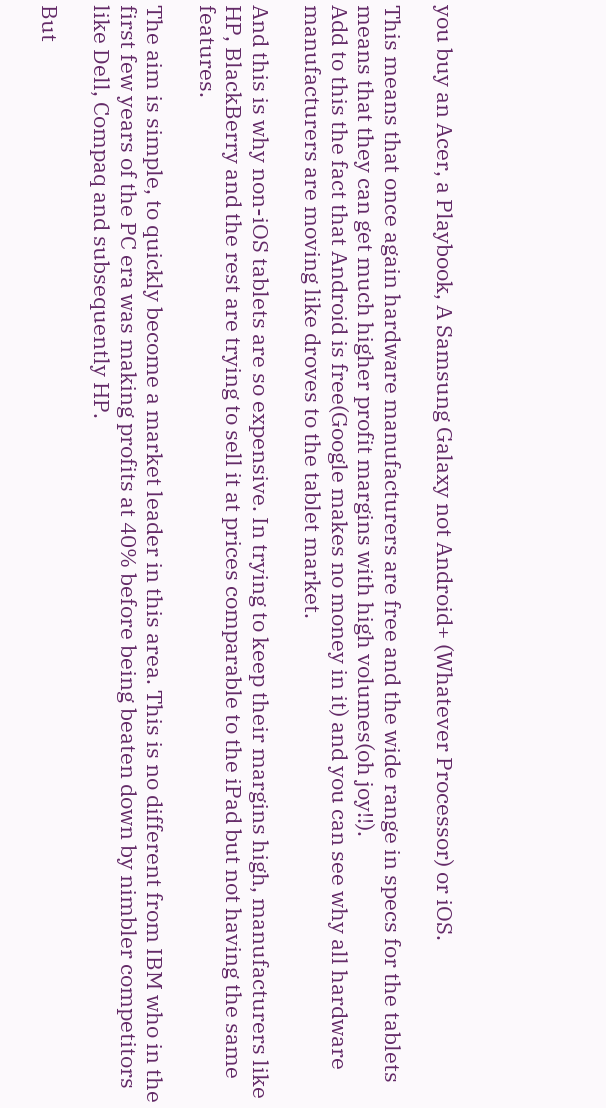you buy an Acer, a Playbook, A Samsung Galaxy not Android+ (Whatever Processor) or iOS.

This means that once again hardware manufacturers are free and the wide range in specs for the tablets means that they can get much higher profit margins with high volumes(oh joy!!).
Add to this the fact that Android is free(Google makes no money in it) and you can see why all hardware manufacturers are moving like droves to the tablet market.

And this is why non-iOS tablets are so expensive. In trying to keep their margins high, manufacturers like HP, BlackBerry and the rest are trying to sell it at prices comparable to the iPad but not having the same features.

The aim is simple, to quickly become a market leader in this area. This is no different from IBM who in the first few years of the PC era was making profits at 40% before being beaten down by nimbler competitors like Dell, Compaq and subsequently HP.

But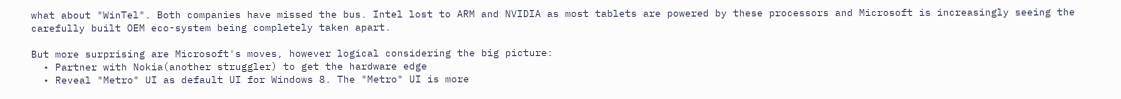what about "WinTel". Both companies have missed the bus. Intel lost to ARM and NVIDIA as most tablets are powered by these processors and Microsoft is increasingly seeing the carefully built OEM eco-system being completely taken apart.

But more surprising are Microsoft's moves, however logical considering the big picture:
  • Partner with Nokia(another struggler) to get the hardware edge
  • Reveal "Metro" UI as default UI for Windows 8. The "Metro" UI is more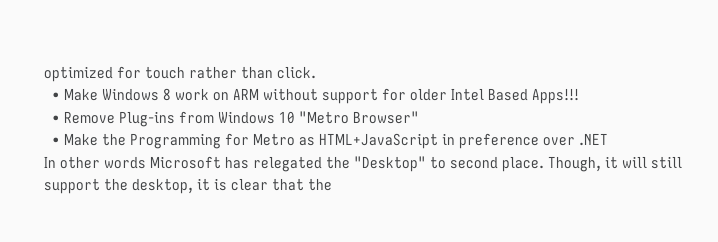optimized for touch rather than click.
  • Make Windows 8 work on ARM without support for older Intel Based Apps!!!
  • Remove Plug-ins from Windows 10 "Metro Browser"
  • Make the Programming for Metro as HTML+JavaScript in preference over .NET
In other words Microsoft has relegated the "Desktop" to second place. Though, it will still support the desktop, it is clear that the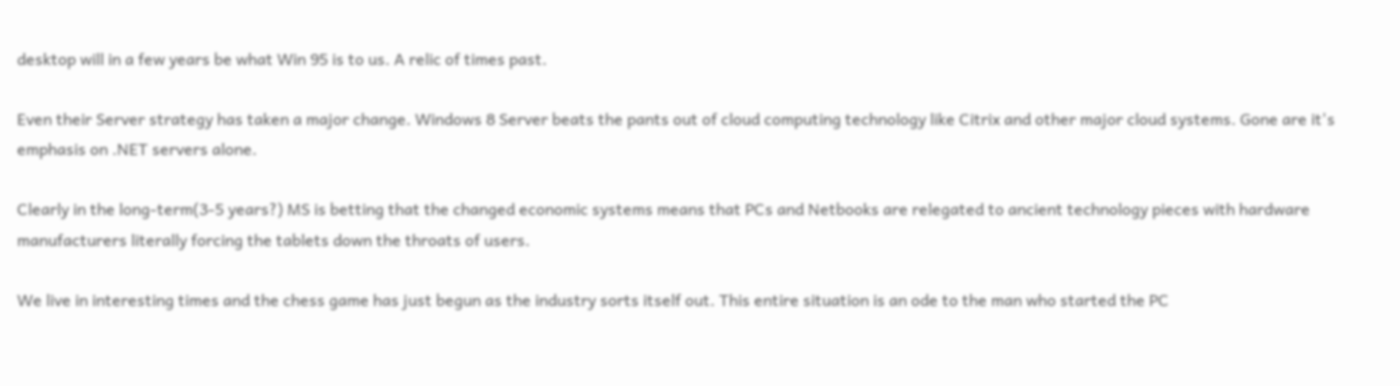desktop will in a few years be what Win 95 is to us. A relic of times past.

Even their Server strategy has taken a major change. Windows 8 Server beats the pants out of cloud computing technology like Citrix and other major cloud systems. Gone are it's emphasis on .NET servers alone.

Clearly in the long-term(3-5 years?) MS is betting that the changed economic systems means that PCs and Netbooks are relegated to ancient technology pieces with hardware manufacturers literally forcing the tablets down the throats of users.

We live in interesting times and the chess game has just begun as the industry sorts itself out. This entire situation is an ode to the man who started the PC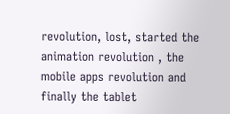revolution, lost, started the animation revolution , the mobile apps revolution and finally the tablet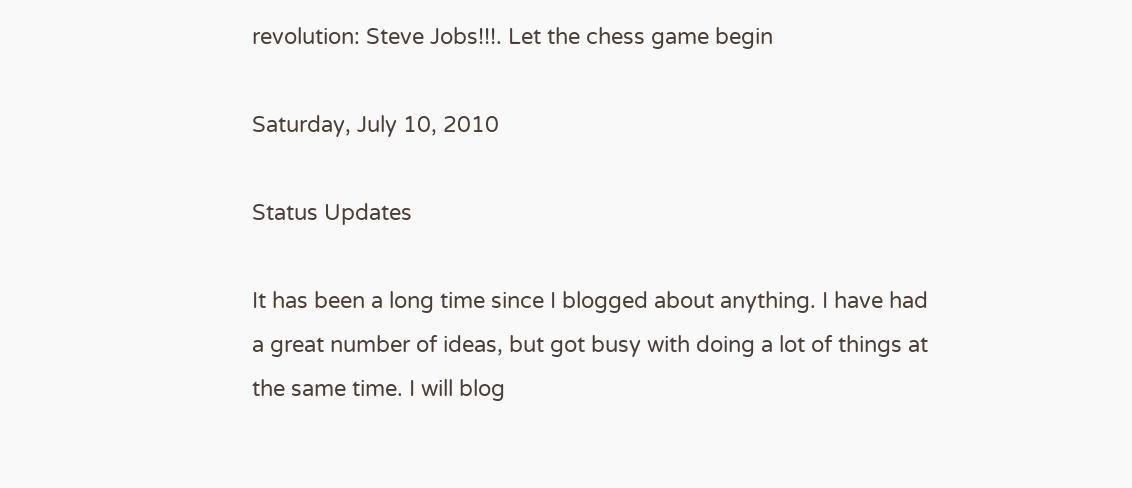revolution: Steve Jobs!!!. Let the chess game begin

Saturday, July 10, 2010

Status Updates

It has been a long time since I blogged about anything. I have had a great number of ideas, but got busy with doing a lot of things at the same time. I will blog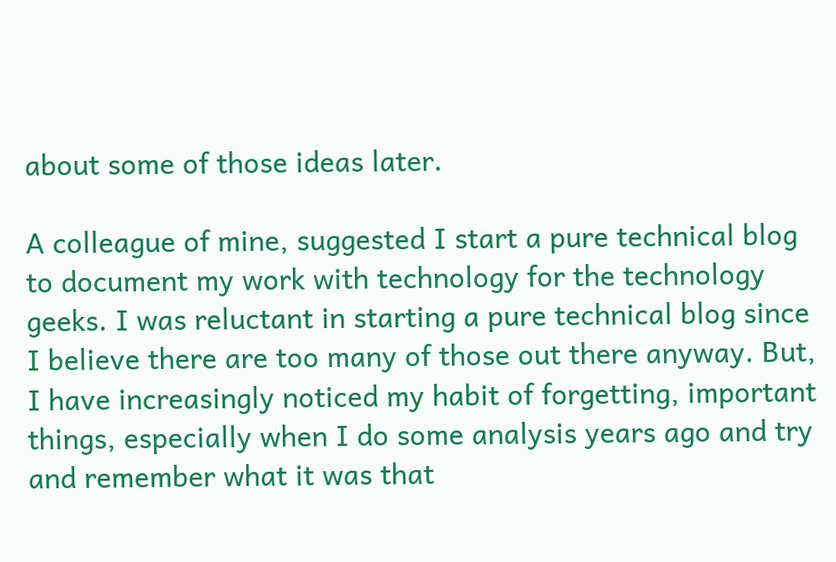about some of those ideas later.

A colleague of mine, suggested I start a pure technical blog to document my work with technology for the technology geeks. I was reluctant in starting a pure technical blog since I believe there are too many of those out there anyway. But, I have increasingly noticed my habit of forgetting, important things, especially when I do some analysis years ago and try and remember what it was that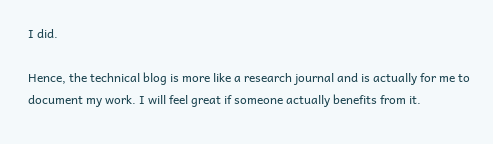I did.

Hence, the technical blog is more like a research journal and is actually for me to document my work. I will feel great if someone actually benefits from it.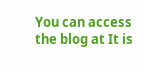You can access the blog at It is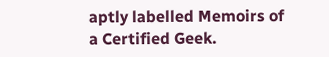aptly labelled Memoirs of a Certified Geek.